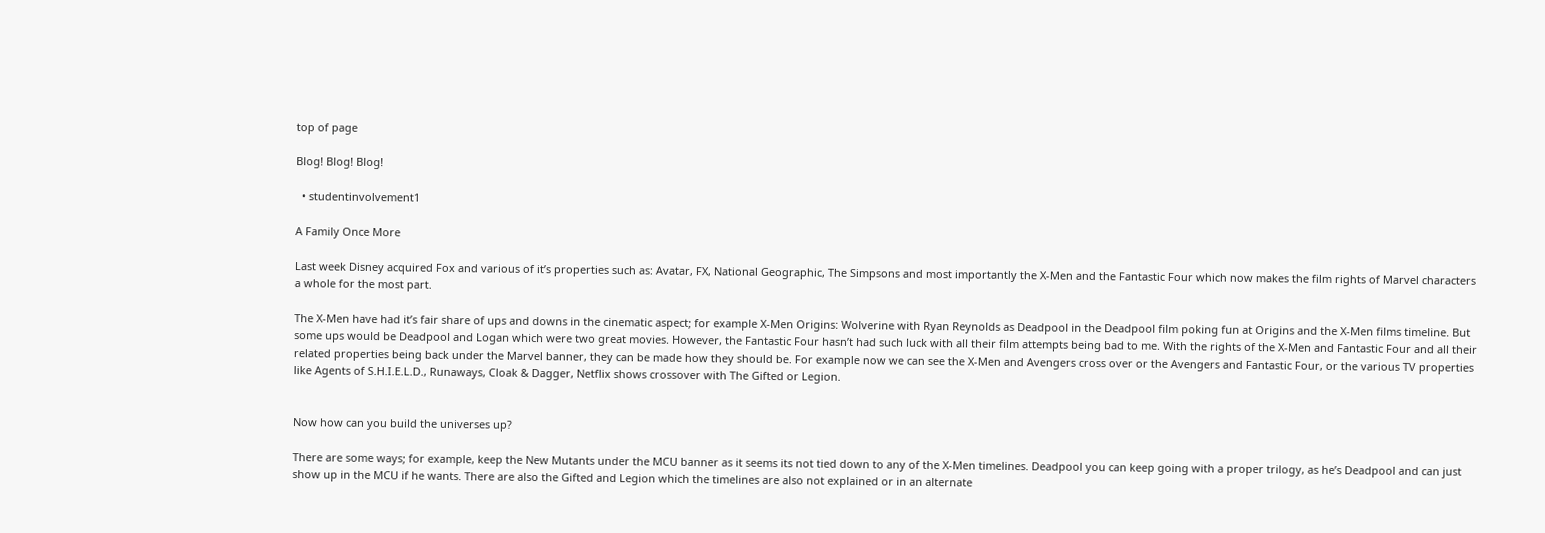top of page

Blog! Blog! Blog!

  • studentinvolvement1

A Family Once More

Last week Disney acquired Fox and various of it’s properties such as: Avatar, FX, National Geographic, The Simpsons and most importantly the X-Men and the Fantastic Four which now makes the film rights of Marvel characters a whole for the most part.

The X-Men have had it’s fair share of ups and downs in the cinematic aspect; for example X-Men Origins: Wolverine with Ryan Reynolds as Deadpool in the Deadpool film poking fun at Origins and the X-Men films timeline. But some ups would be Deadpool and Logan which were two great movies. However, the Fantastic Four hasn’t had such luck with all their film attempts being bad to me. With the rights of the X-Men and Fantastic Four and all their related properties being back under the Marvel banner, they can be made how they should be. For example now we can see the X-Men and Avengers cross over or the Avengers and Fantastic Four, or the various TV properties like Agents of S.H.I.E.L.D., Runaways, Cloak & Dagger, Netflix shows crossover with The Gifted or Legion.


Now how can you build the universes up?

There are some ways; for example, keep the New Mutants under the MCU banner as it seems its not tied down to any of the X-Men timelines. Deadpool you can keep going with a proper trilogy, as he’s Deadpool and can just show up in the MCU if he wants. There are also the Gifted and Legion which the timelines are also not explained or in an alternate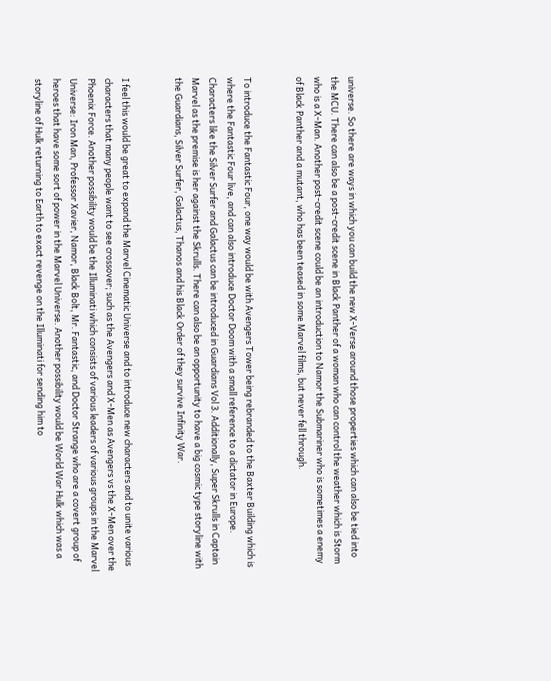universe. So there are ways in which you can build the new X-Verse around those properties which can also be tied into the MCU. There can also be a post-credit scene in Black Panther of a woman who can control the weather which is Storm who is a X-Man. Another post-credit scene could be an introduction to Namor the Submariner who is sometimes a enemy of Black Panther and a mutant, who has been teased in some Marvel films, but never fell through.


To introduce the Fantastic Four, one way would be with Avengers Tower being rebranded to the Baxter Building which is where the Fantastic Four live, and can also introduce Doctor Doom with a small reference to a dictator in Europe. Characters like the Silver Surfer and Galactus can be introduced in Guardians Vol 3. Additionally, Super Skrulls in Captain Marvel as the premise is her against the Skrulls. There can also be an opportunity to have a big cosmic type storyline with the Guardians, Silver Surfer, Galactus, Thanos and his Black Order of they survive Infinity War.


I feel this would be great to expand the Marvel Cinematic Universe and to introduce new characters and to unite various characters that many people want to see crossover; such as the Avengers and X-Men as Avengers vs the X-Men over the Phoenix Force. Another possibility would be the Illuminati which consists of various leaders of various groups in the Marvel Universe: Iron Man, Professor Xavier, Namor, Black Bolt, Mr. Fantastic, and Doctor Strange who are a covert group of heroes that have some sort of power in the Marvel Universe. Another possibility would be World War Hulk which was a storyline of Hulk returning to Earth to exact revenge on the Illuminati for sending him to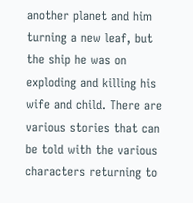another planet and him turning a new leaf, but the ship he was on exploding and killing his wife and child. There are various stories that can be told with the various characters returning to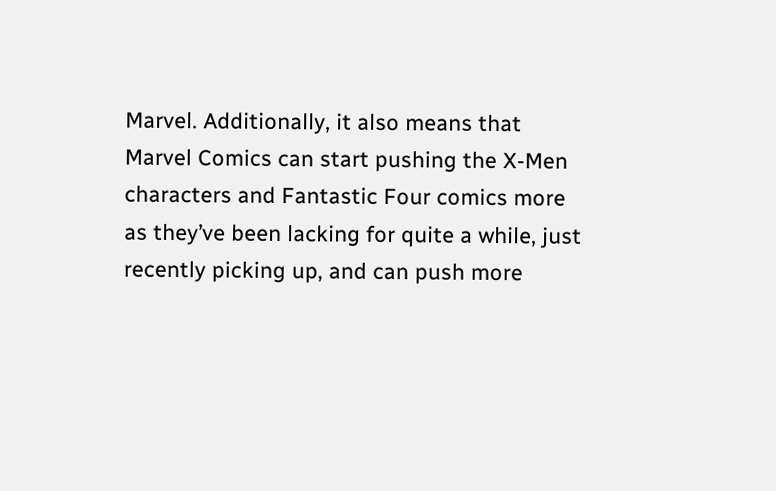Marvel. Additionally, it also means that Marvel Comics can start pushing the X-Men characters and Fantastic Four comics more as they’ve been lacking for quite a while, just recently picking up, and can push more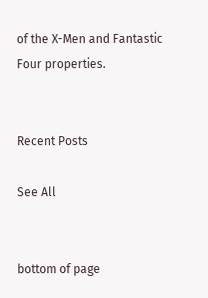of the X-Men and Fantastic Four properties.


Recent Posts

See All


bottom of page